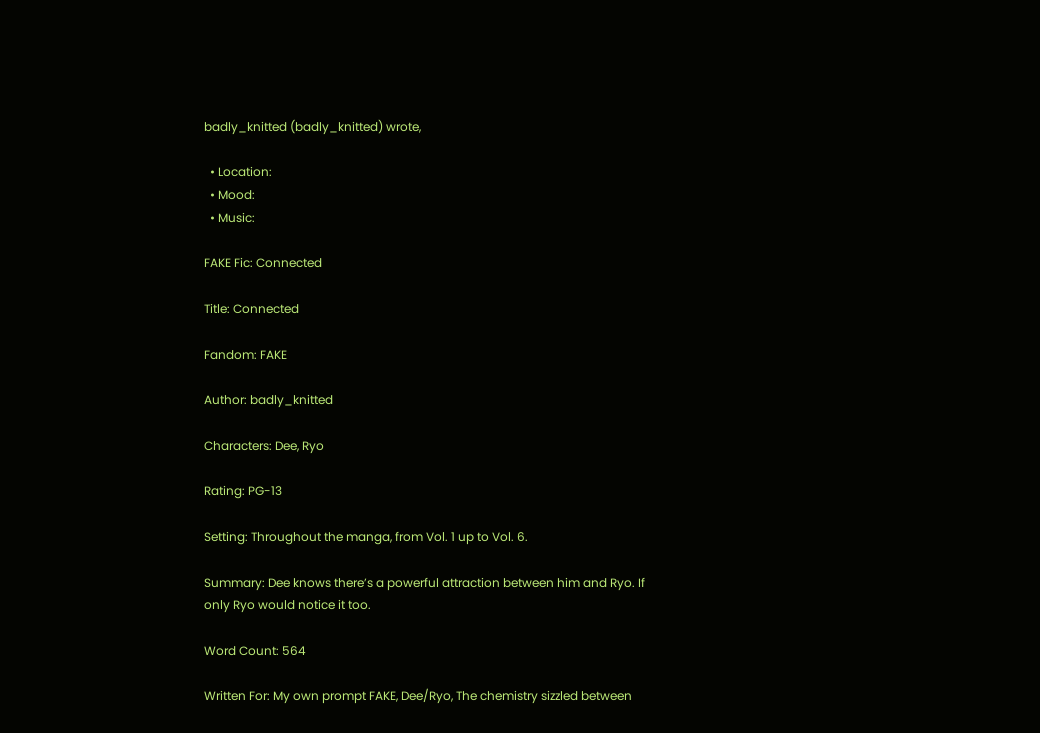badly_knitted (badly_knitted) wrote,

  • Location:
  • Mood:
  • Music:

FAKE Fic: Connected

Title: Connected

Fandom: FAKE

Author: badly_knitted

Characters: Dee, Ryo

Rating: PG-13

Setting: Throughout the manga, from Vol. 1 up to Vol. 6.

Summary: Dee knows there’s a powerful attraction between him and Ryo. If only Ryo would notice it too.

Word Count: 564

Written For: My own prompt FAKE, Dee/Ryo, The chemistry sizzled between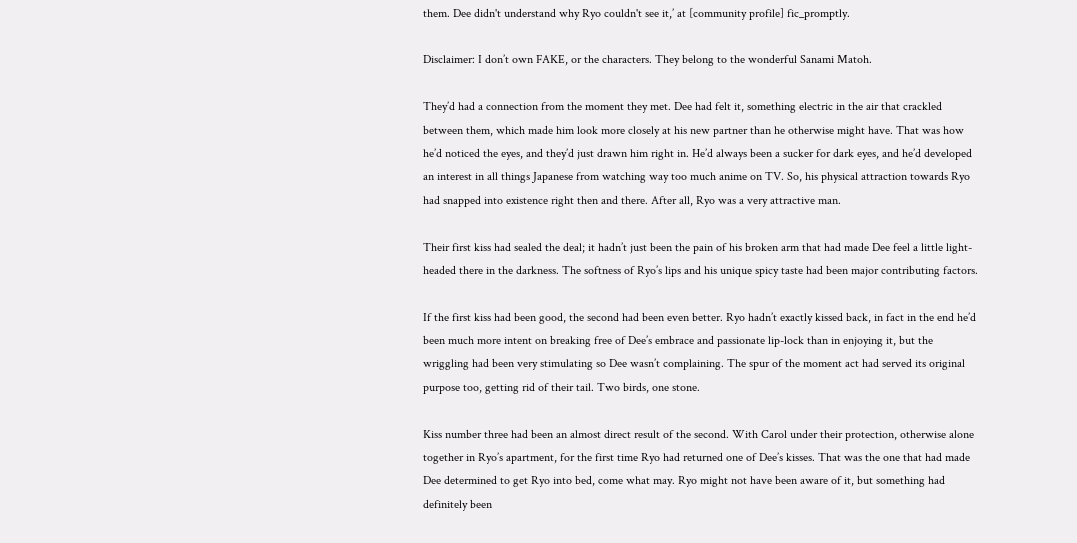them. Dee didn't understand why Ryo couldn't see it,’ at [community profile] fic_promptly.

Disclaimer: I don’t own FAKE, or the characters. They belong to the wonderful Sanami Matoh.

They’d had a connection from the moment they met. Dee had felt it, something electric in the air that crackled between them, which made him look more closely at his new partner than he otherwise might have. That was how he’d noticed the eyes, and they’d just drawn him right in. He’d always been a sucker for dark eyes, and he’d developed an interest in all things Japanese from watching way too much anime on TV. So, his physical attraction towards Ryo had snapped into existence right then and there. After all, Ryo was a very attractive man.

Their first kiss had sealed the deal; it hadn’t just been the pain of his broken arm that had made Dee feel a little light-headed there in the darkness. The softness of Ryo’s lips and his unique spicy taste had been major contributing factors.

If the first kiss had been good, the second had been even better. Ryo hadn’t exactly kissed back, in fact in the end he’d been much more intent on breaking free of Dee’s embrace and passionate lip-lock than in enjoying it, but the wriggling had been very stimulating so Dee wasn’t complaining. The spur of the moment act had served its original purpose too, getting rid of their tail. Two birds, one stone.

Kiss number three had been an almost direct result of the second. With Carol under their protection, otherwise alone together in Ryo’s apartment, for the first time Ryo had returned one of Dee’s kisses. That was the one that had made Dee determined to get Ryo into bed, come what may. Ryo might not have been aware of it, but something had definitely been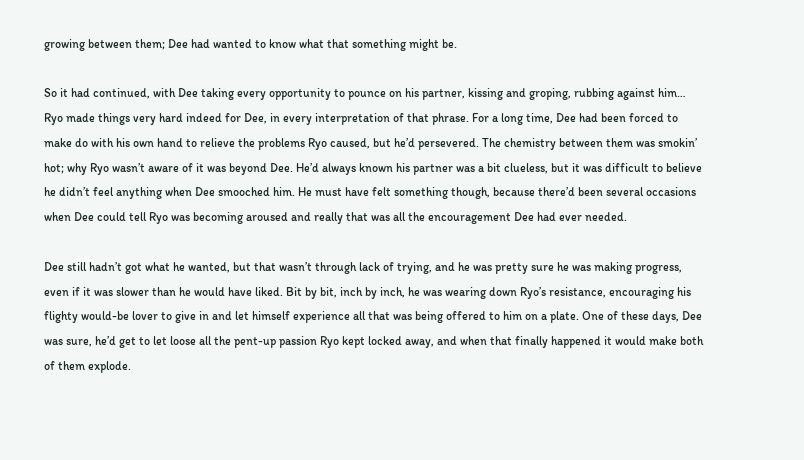growing between them; Dee had wanted to know what that something might be.

So it had continued, with Dee taking every opportunity to pounce on his partner, kissing and groping, rubbing against him… Ryo made things very hard indeed for Dee, in every interpretation of that phrase. For a long time, Dee had been forced to make do with his own hand to relieve the problems Ryo caused, but he’d persevered. The chemistry between them was smokin’ hot; why Ryo wasn’t aware of it was beyond Dee. He’d always known his partner was a bit clueless, but it was difficult to believe he didn’t feel anything when Dee smooched him. He must have felt something though, because there’d been several occasions when Dee could tell Ryo was becoming aroused and really that was all the encouragement Dee had ever needed.

Dee still hadn’t got what he wanted, but that wasn’t through lack of trying, and he was pretty sure he was making progress, even if it was slower than he would have liked. Bit by bit, inch by inch, he was wearing down Ryo’s resistance, encouraging his flighty would-be lover to give in and let himself experience all that was being offered to him on a plate. One of these days, Dee was sure, he’d get to let loose all the pent-up passion Ryo kept locked away, and when that finally happened it would make both of them explode.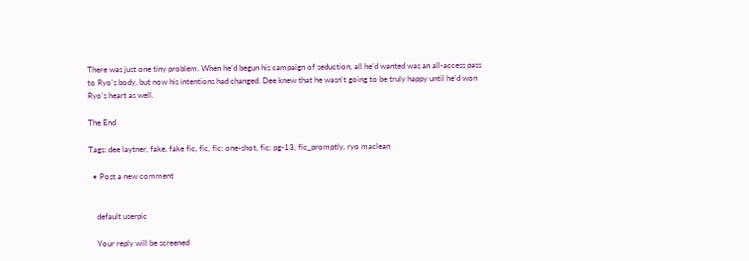There was just one tiny problem. When he’d begun his campaign of seduction, all he’d wanted was an all-access pass to Ryo’s body, but now his intentions had changed. Dee knew that he wasn’t going to be truly happy until he’d won Ryo’s heart as well.

The End

Tags: dee laytner, fake, fake fic, fic, fic: one-shot, fic: pg-13, fic_promptly, ryo maclean

  • Post a new comment


    default userpic

    Your reply will be screened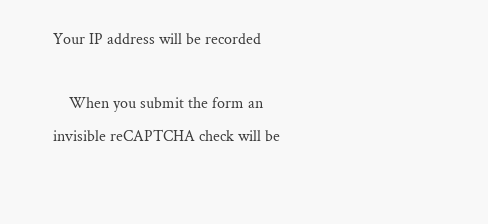Your IP address will be recorded

    When you submit the form an invisible reCAPTCHA check will be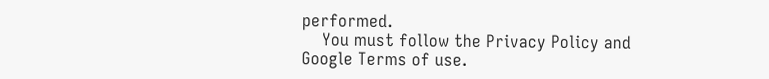performed.
    You must follow the Privacy Policy and Google Terms of use.